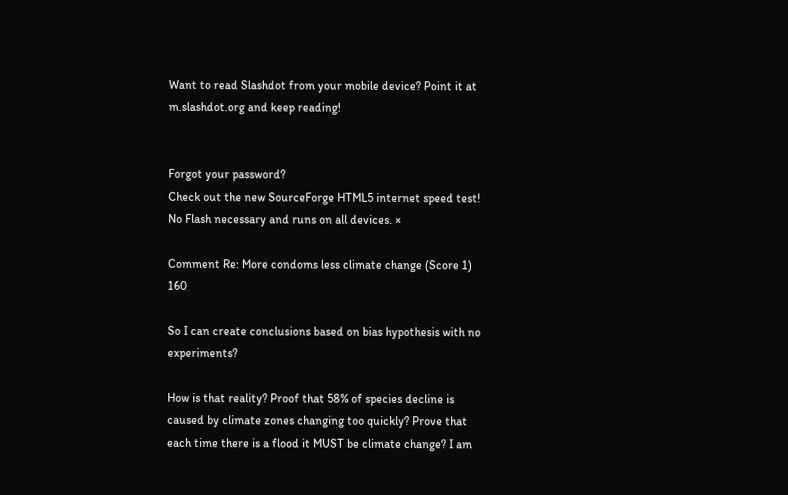Want to read Slashdot from your mobile device? Point it at m.slashdot.org and keep reading!


Forgot your password?
Check out the new SourceForge HTML5 internet speed test! No Flash necessary and runs on all devices. ×

Comment Re: More condoms less climate change (Score 1) 160

So I can create conclusions based on bias hypothesis with no experiments?

How is that reality? Proof that 58% of species decline is caused by climate zones changing too quickly? Prove that each time there is a flood it MUST be climate change? I am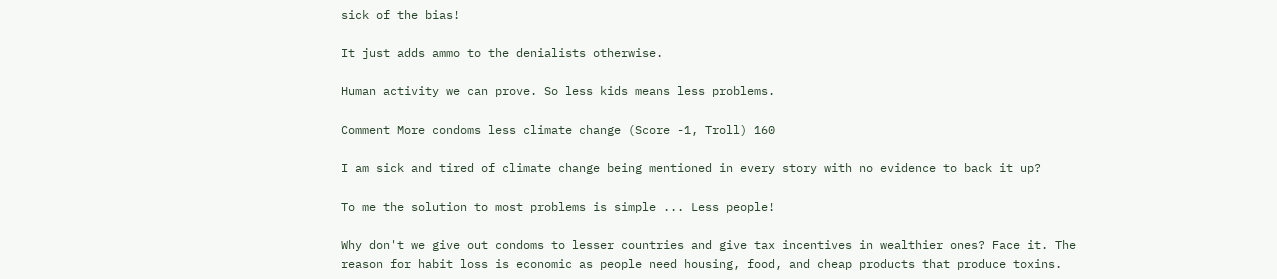sick of the bias!

It just adds ammo to the denialists otherwise.

Human activity we can prove. So less kids means less problems.

Comment More condoms less climate change (Score -1, Troll) 160

I am sick and tired of climate change being mentioned in every story with no evidence to back it up?

To me the solution to most problems is simple ... Less people!

Why don't we give out condoms to lesser countries and give tax incentives in wealthier ones? Face it. The reason for habit loss is economic as people need housing, food, and cheap products that produce toxins.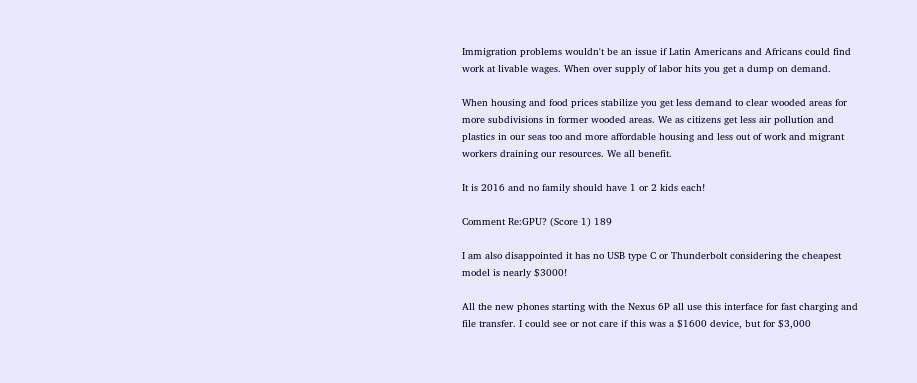Immigration problems wouldn't be an issue if Latin Americans and Africans could find work at livable wages. When over supply of labor hits you get a dump on demand.

When housing and food prices stabilize you get less demand to clear wooded areas for more subdivisions in former wooded areas. We as citizens get less air pollution and plastics in our seas too and more affordable housing and less out of work and migrant workers draining our resources. We all benefit.

It is 2016 and no family should have 1 or 2 kids each!

Comment Re:GPU? (Score 1) 189

I am also disappointed it has no USB type C or Thunderbolt considering the cheapest model is nearly $3000!

All the new phones starting with the Nexus 6P all use this interface for fast charging and file transfer. I could see or not care if this was a $1600 device, but for $3,000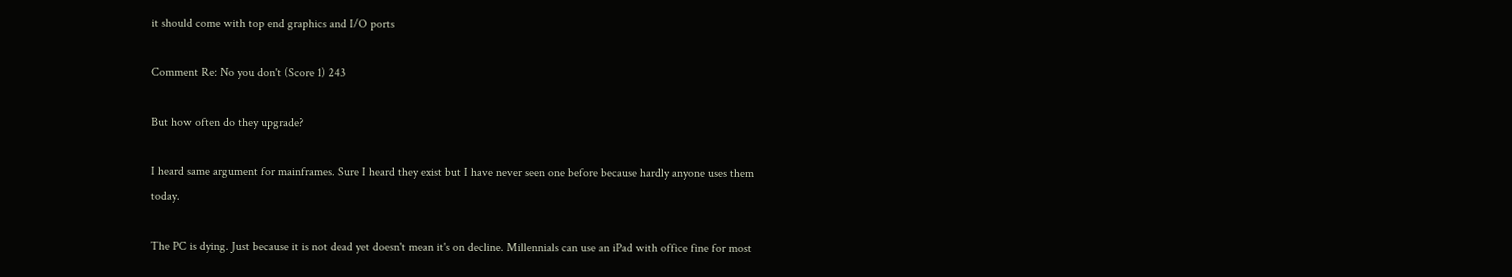it should come with top end graphics and I/O ports

Comment Re: No you don't (Score 1) 243

But how often do they upgrade?

I heard same argument for mainframes. Sure I heard they exist but I have never seen one before because hardly anyone uses them today.

The PC is dying. Just because it is not dead yet doesn't mean it's on decline. Millennials can use an iPad with office fine for most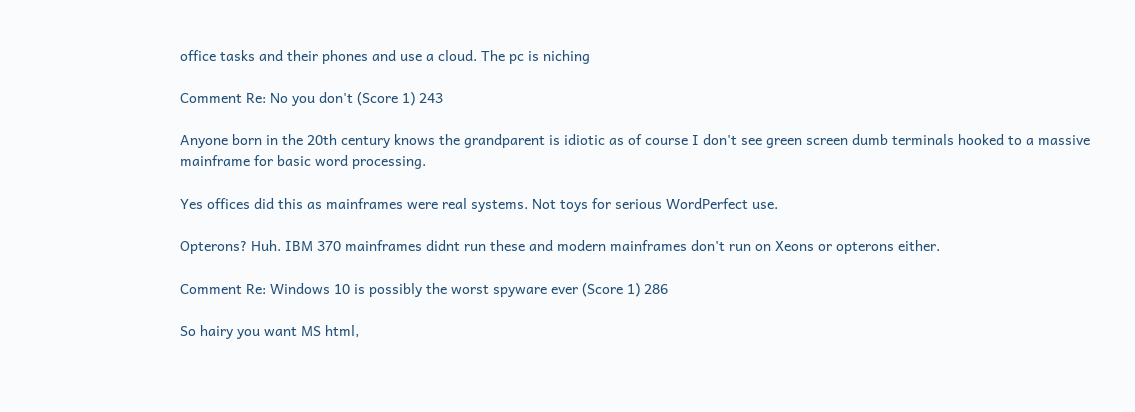office tasks and their phones and use a cloud. The pc is niching

Comment Re: No you don't (Score 1) 243

Anyone born in the 20th century knows the grandparent is idiotic as of course I don't see green screen dumb terminals hooked to a massive mainframe for basic word processing.

Yes offices did this as mainframes were real systems. Not toys for serious WordPerfect use.

Opterons? Huh. IBM 370 mainframes didnt run these and modern mainframes don't run on Xeons or opterons either.

Comment Re: Windows 10 is possibly the worst spyware ever (Score 1) 286

So hairy you want MS html,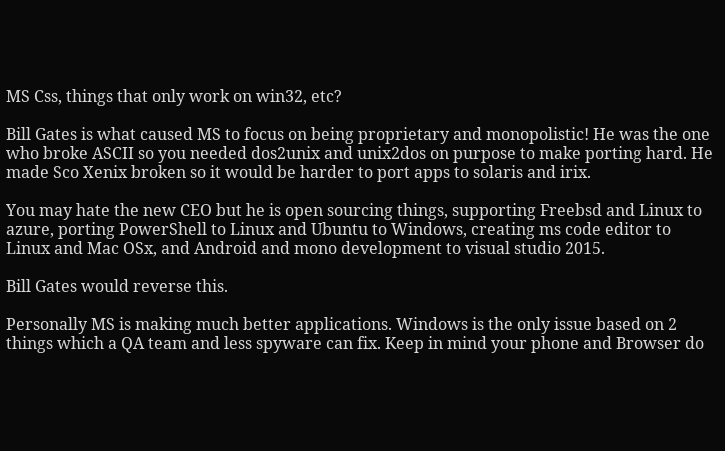MS Css, things that only work on win32, etc?

Bill Gates is what caused MS to focus on being proprietary and monopolistic! He was the one who broke ASCII so you needed dos2unix and unix2dos on purpose to make porting hard. He made Sco Xenix broken so it would be harder to port apps to solaris and irix.

You may hate the new CEO but he is open sourcing things, supporting Freebsd and Linux to azure, porting PowerShell to Linux and Ubuntu to Windows, creating ms code editor to Linux and Mac OSx, and Android and mono development to visual studio 2015.

Bill Gates would reverse this.

Personally MS is making much better applications. Windows is the only issue based on 2 things which a QA team and less spyware can fix. Keep in mind your phone and Browser do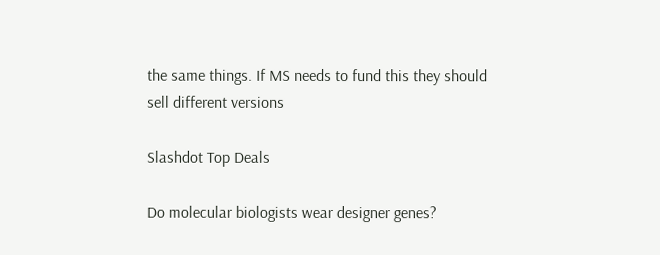the same things. If MS needs to fund this they should sell different versions

Slashdot Top Deals

Do molecular biologists wear designer genes?